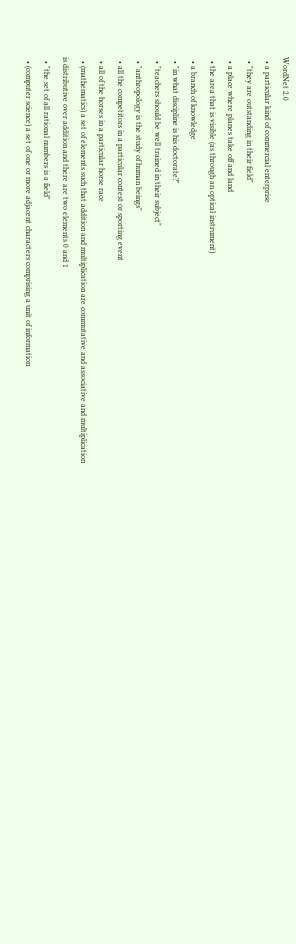WordNet 2.0
  • a particular kind of commercial enterprise
  • "they are outstanding in their field"
  • a place where planes take off and land
  • the area that is visible (as through an optical instrument)
  • a branch of knowledge
  • "in what discipline is his doctorate?"
  • "teachers should be well trained in their subject"
  • "anthropology is the study of human beings"
  • all the competitors in a particular contest or sporting event
  • all of the horses in a particular horse race
  • (mathematics) a set of elements such that addition and multiplication are commutative and associative and multiplication is distributive over addition and there are two elements 0 and 1
  • "the set of all rational numbers is a field"
  • (computer science) a set of one or more adjacent characters comprising a unit of information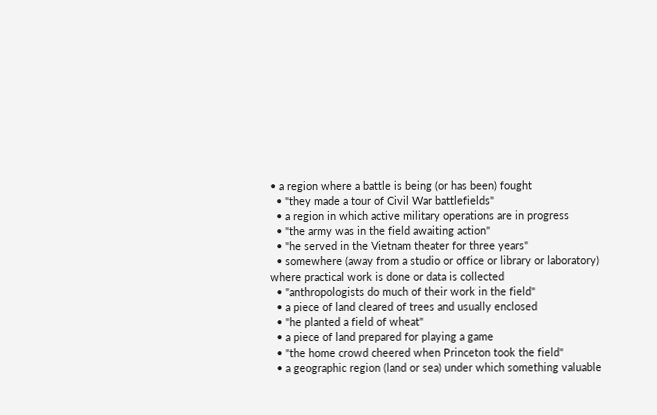• a region where a battle is being (or has been) fought
  • "they made a tour of Civil War battlefields"
  • a region in which active military operations are in progress
  • "the army was in the field awaiting action"
  • "he served in the Vietnam theater for three years"
  • somewhere (away from a studio or office or library or laboratory) where practical work is done or data is collected
  • "anthropologists do much of their work in the field"
  • a piece of land cleared of trees and usually enclosed
  • "he planted a field of wheat"
  • a piece of land prepared for playing a game
  • "the home crowd cheered when Princeton took the field"
  • a geographic region (land or sea) under which something valuable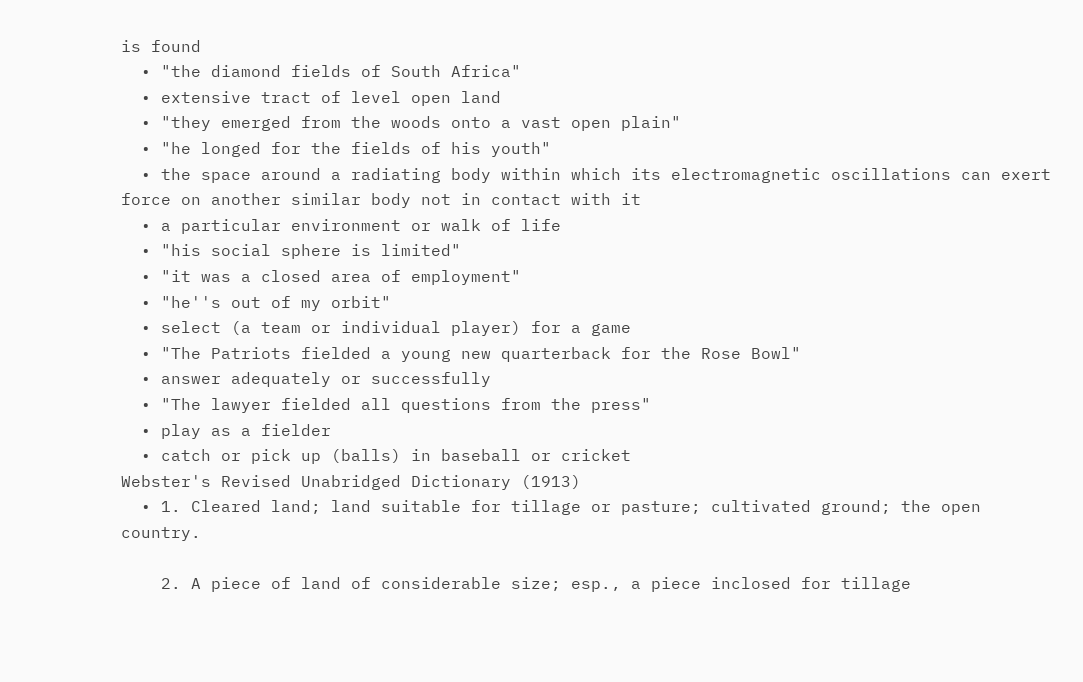is found
  • "the diamond fields of South Africa"
  • extensive tract of level open land
  • "they emerged from the woods onto a vast open plain"
  • "he longed for the fields of his youth"
  • the space around a radiating body within which its electromagnetic oscillations can exert force on another similar body not in contact with it
  • a particular environment or walk of life
  • "his social sphere is limited"
  • "it was a closed area of employment"
  • "he''s out of my orbit"
  • select (a team or individual player) for a game
  • "The Patriots fielded a young new quarterback for the Rose Bowl"
  • answer adequately or successfully
  • "The lawyer fielded all questions from the press"
  • play as a fielder
  • catch or pick up (balls) in baseball or cricket
Webster's Revised Unabridged Dictionary (1913)
  • 1. Cleared land; land suitable for tillage or pasture; cultivated ground; the open country.

    2. A piece of land of considerable size; esp., a piece inclosed for tillage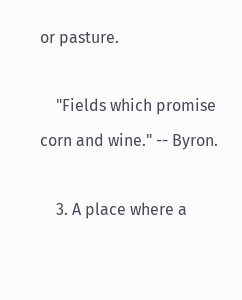or pasture.

    "Fields which promise corn and wine." -- Byron.

    3. A place where a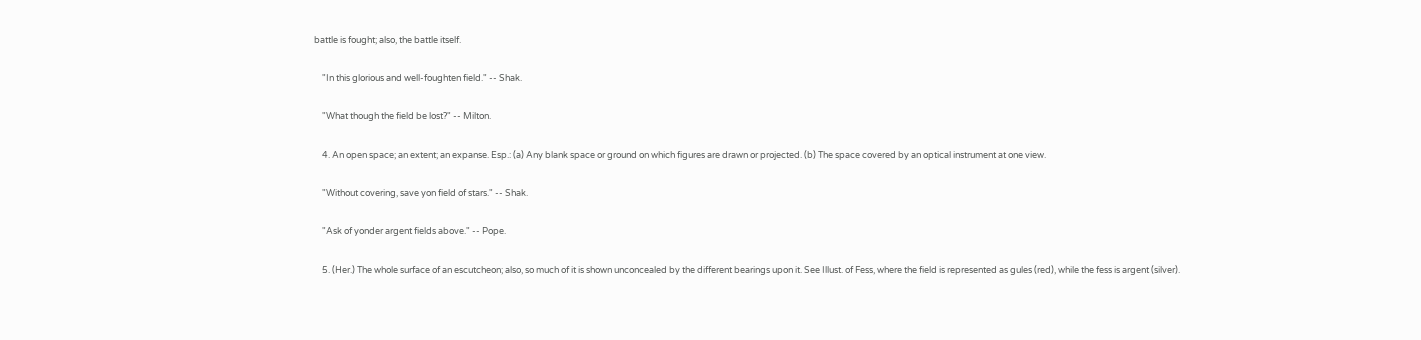battle is fought; also, the battle itself.

    "In this glorious and well-foughten field." -- Shak.

    "What though the field be lost?" -- Milton.

    4. An open space; an extent; an expanse. Esp.: (a) Any blank space or ground on which figures are drawn or projected. (b) The space covered by an optical instrument at one view.

    "Without covering, save yon field of stars." -- Shak.

    "Ask of yonder argent fields above." -- Pope.

    5. (Her.) The whole surface of an escutcheon; also, so much of it is shown unconcealed by the different bearings upon it. See Illust. of Fess, where the field is represented as gules (red), while the fess is argent (silver).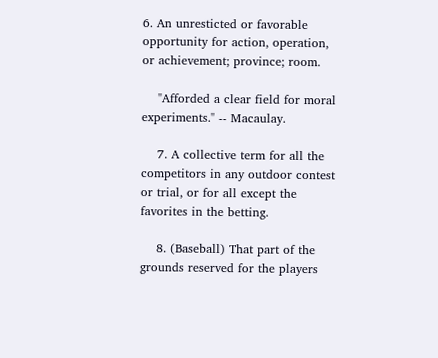6. An unresticted or favorable opportunity for action, operation, or achievement; province; room.

    "Afforded a clear field for moral experiments." -- Macaulay.

    7. A collective term for all the competitors in any outdoor contest or trial, or for all except the favorites in the betting.

    8. (Baseball) That part of the grounds reserved for the players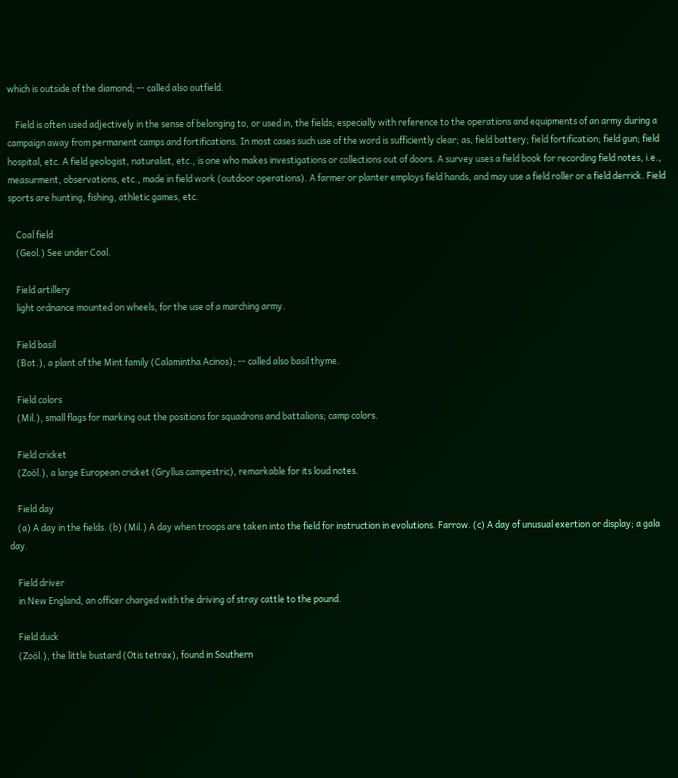which is outside of the diamond; -- called also outfield.

    Field is often used adjectively in the sense of belonging to, or used in, the fields; especially with reference to the operations and equipments of an army during a campaign away from permanent camps and fortifications. In most cases such use of the word is sufficiently clear; as, field battery; field fortification; field gun; field hospital, etc. A field geologist, naturalist, etc., is one who makes investigations or collections out of doors. A survey uses a field book for recording field notes, i.e., measurment, observations, etc., made in field work (outdoor operations). A farmer or planter employs field hands, and may use a field roller or a field derrick. Field sports are hunting, fishing, athletic games, etc.

    Coal field
    (Geol.) See under Coal.

    Field artillery
    light ordnance mounted on wheels, for the use of a marching army.

    Field basil
    (Bot.), a plant of the Mint family (Calamintha Acinos); -- called also basil thyme.

    Field colors
    (Mil.), small flags for marking out the positions for squadrons and battalions; camp colors.

    Field cricket
    (Zoöl.), a large European cricket (Gryllus campestric), remarkable for its loud notes.

    Field day
    (a) A day in the fields. (b) (Mil.) A day when troops are taken into the field for instruction in evolutions. Farrow. (c) A day of unusual exertion or display; a gala day.

    Field driver
    in New England, an officer charged with the driving of stray cattle to the pound.

    Field duck
    (Zoöl.), the little bustard (Otis tetrax), found in Southern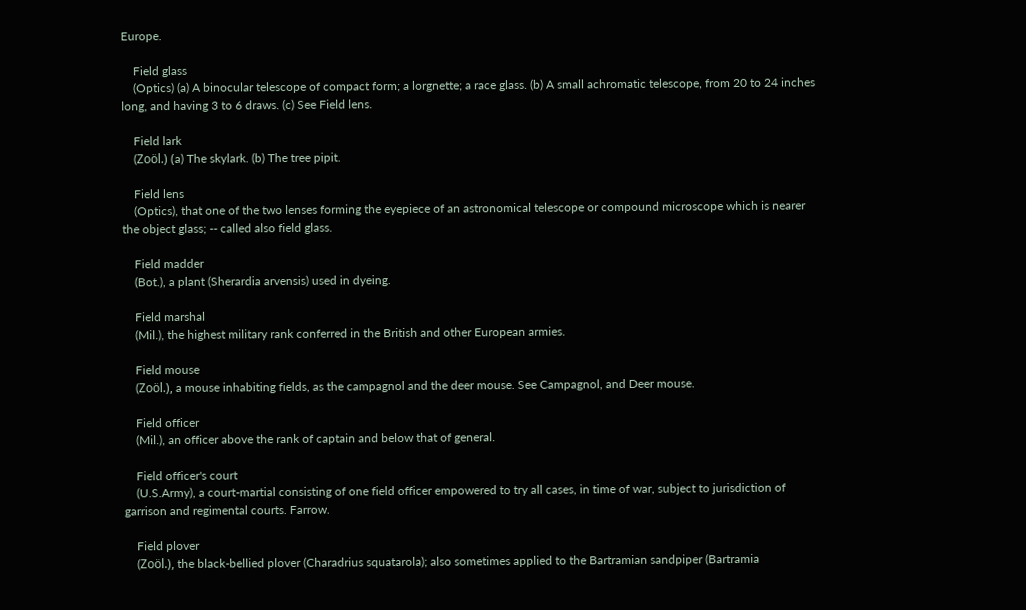Europe.

    Field glass
    (Optics) (a) A binocular telescope of compact form; a lorgnette; a race glass. (b) A small achromatic telescope, from 20 to 24 inches long, and having 3 to 6 draws. (c) See Field lens.

    Field lark
    (Zoöl.) (a) The skylark. (b) The tree pipit.

    Field lens
    (Optics), that one of the two lenses forming the eyepiece of an astronomical telescope or compound microscope which is nearer the object glass; -- called also field glass.

    Field madder
    (Bot.), a plant (Sherardia arvensis) used in dyeing.

    Field marshal
    (Mil.), the highest military rank conferred in the British and other European armies.

    Field mouse
    (Zoöl.), a mouse inhabiting fields, as the campagnol and the deer mouse. See Campagnol, and Deer mouse.

    Field officer
    (Mil.), an officer above the rank of captain and below that of general.

    Field officer's court
    (U.S.Army), a court-martial consisting of one field officer empowered to try all cases, in time of war, subject to jurisdiction of garrison and regimental courts. Farrow.

    Field plover
    (Zoöl.), the black-bellied plover (Charadrius squatarola); also sometimes applied to the Bartramian sandpiper (Bartramia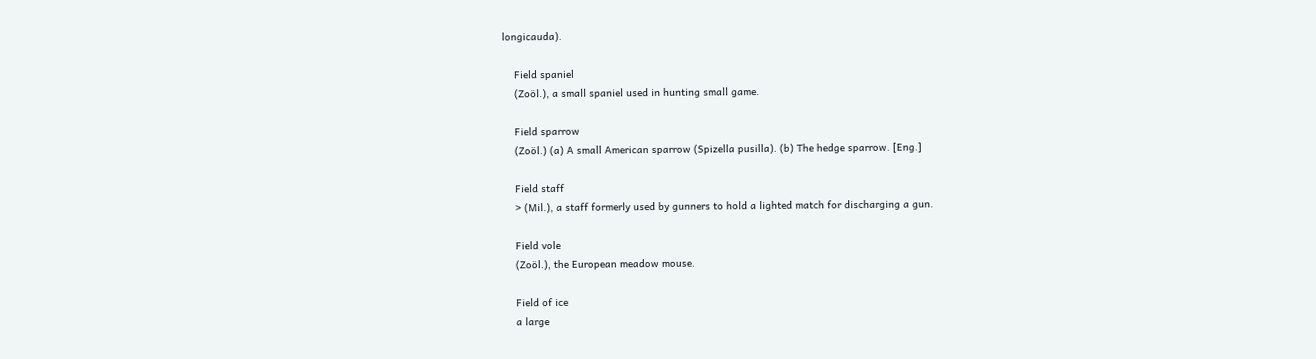longicauda).

    Field spaniel
    (Zoöl.), a small spaniel used in hunting small game.

    Field sparrow
    (Zoöl.) (a) A small American sparrow (Spizella pusilla). (b) The hedge sparrow. [Eng.]

    Field staff
    > (Mil.), a staff formerly used by gunners to hold a lighted match for discharging a gun.

    Field vole
    (Zoöl.), the European meadow mouse.

    Field of ice
    a large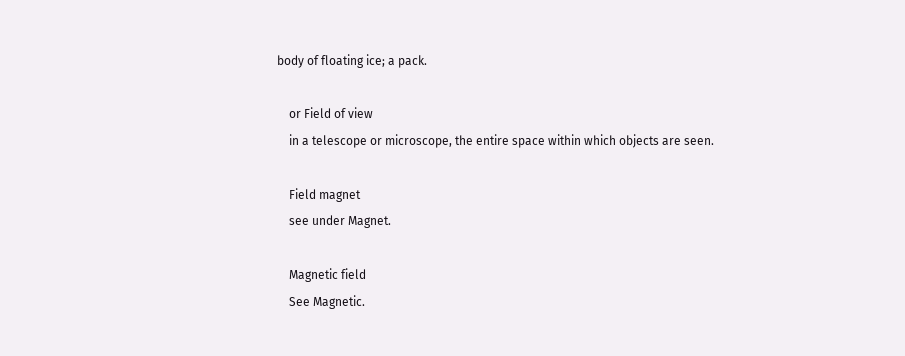body of floating ice; a pack.

    or Field of view
    in a telescope or microscope, the entire space within which objects are seen.

    Field magnet
    see under Magnet.

    Magnetic field
    See Magnetic.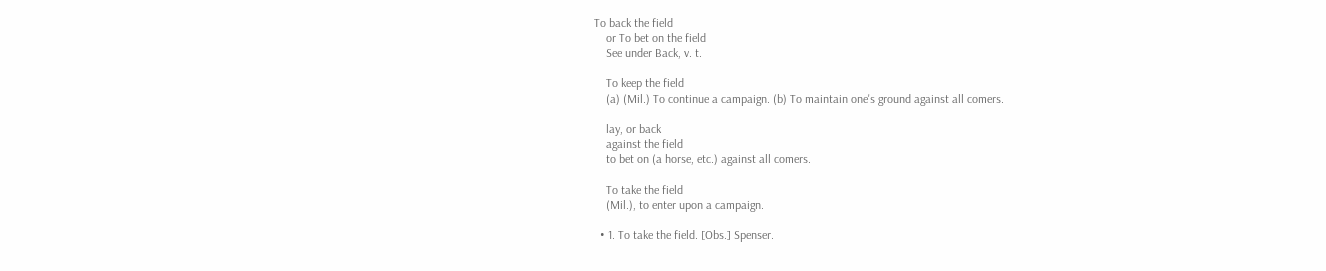To back the field
    or To bet on the field
    See under Back, v. t.

    To keep the field
    (a) (Mil.) To continue a campaign. (b) To maintain one's ground against all comers.

    lay, or back
    against the field
    to bet on (a horse, etc.) against all comers.

    To take the field
    (Mil.), to enter upon a campaign.

  • 1. To take the field. [Obs.] Spenser.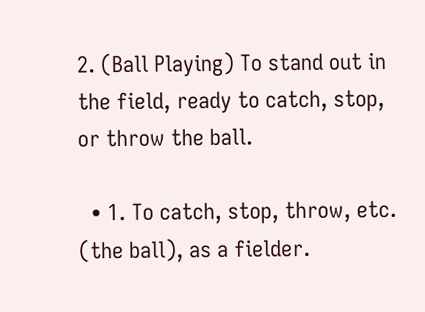2. (Ball Playing) To stand out in the field, ready to catch, stop, or throw the ball.

  • 1. To catch, stop, throw, etc. (the ball), as a fielder.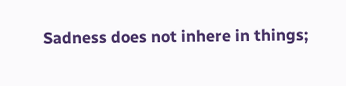Sadness does not inhere in things;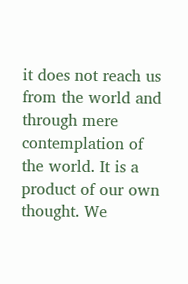it does not reach us from the world and through mere contemplation of the world. It is a product of our own thought. We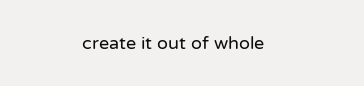create it out of whole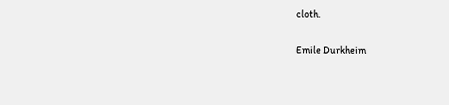cloth.

Emile Durkheim